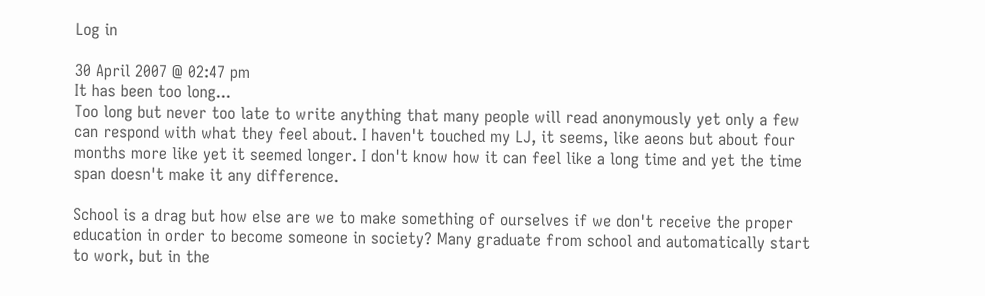Log in

30 April 2007 @ 02:47 pm
It has been too long...
Too long but never too late to write anything that many people will read anonymously yet only a few can respond with what they feel about. I haven't touched my LJ, it seems, like aeons but about four months more like yet it seemed longer. I don't know how it can feel like a long time and yet the time span doesn't make it any difference.

School is a drag but how else are we to make something of ourselves if we don't receive the proper education in order to become someone in society? Many graduate from school and automatically start to work, but in the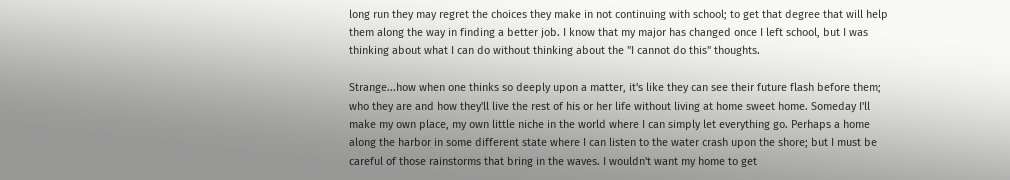long run they may regret the choices they make in not continuing with school; to get that degree that will help them along the way in finding a better job. I know that my major has changed once I left school, but I was thinking about what I can do without thinking about the "I cannot do this" thoughts.

Strange...how when one thinks so deeply upon a matter, it's like they can see their future flash before them; who they are and how they'll live the rest of his or her life without living at home sweet home. Someday I'll make my own place, my own little niche in the world where I can simply let everything go. Perhaps a home along the harbor in some different state where I can listen to the water crash upon the shore; but I must be careful of those rainstorms that bring in the waves. I wouldn't want my home to get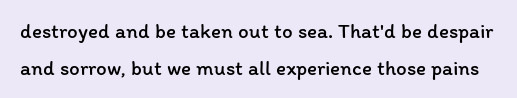destroyed and be taken out to sea. That'd be despair and sorrow, but we must all experience those pains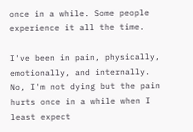once in a while. Some people experience it all the time.

I've been in pain, physically, emotionally, and internally. No, I'm not dying but the pain hurts once in a while when I least expect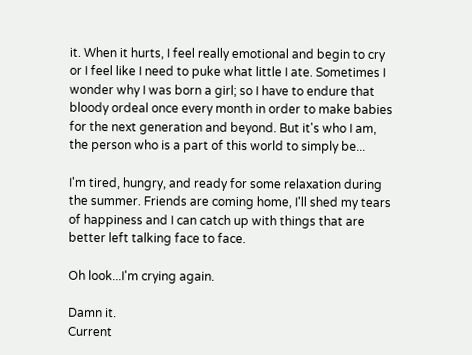it. When it hurts, I feel really emotional and begin to cry or I feel like I need to puke what little I ate. Sometimes I wonder why I was born a girl; so I have to endure that bloody ordeal once every month in order to make babies for the next generation and beyond. But it's who I am, the person who is a part of this world to simply be...

I'm tired, hungry, and ready for some relaxation during the summer. Friends are coming home, I'll shed my tears of happiness and I can catch up with things that are better left talking face to face.

Oh look...I'm crying again.

Damn it.
Current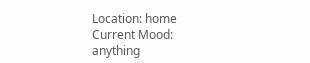Location: home
Current Mood: anything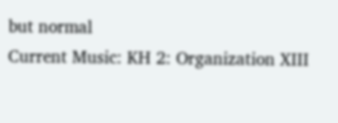but normal
Current Music: KH 2: Organization XIII